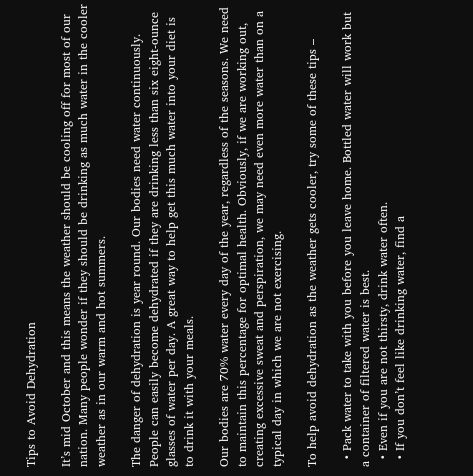Tips to Avoid Dehydration

It’s mid October and this means the weather should be cooling off for most of our nation. Many people wonder if they should be drinking as much water in the cooler weather as in our warm and hot summers.

The danger of dehydration is year round. Our bodies need water continuously. People can easily become dehydrated if they are drinking less than six eight-ounce glasses of water per day. A great way to help get this much water into your diet is to drink it with your meals.

Our bodies are 70% water every day of the year, regardless of the seasons. We need to maintain this percentage for optimal health. Obviously, if we are working out, creating excessive sweat and perspiration, we may need even more water than on a typical day in which we are not exercising.

To help avoid dehydration as the weather gets cooler, try some of these tips –

  • Pack water to take with you before you leave home. Bottled water will work but a container of filtered water is best.
  • Even if you are not thirsty, drink water often.
  • If you don’t feel like drinking water, find a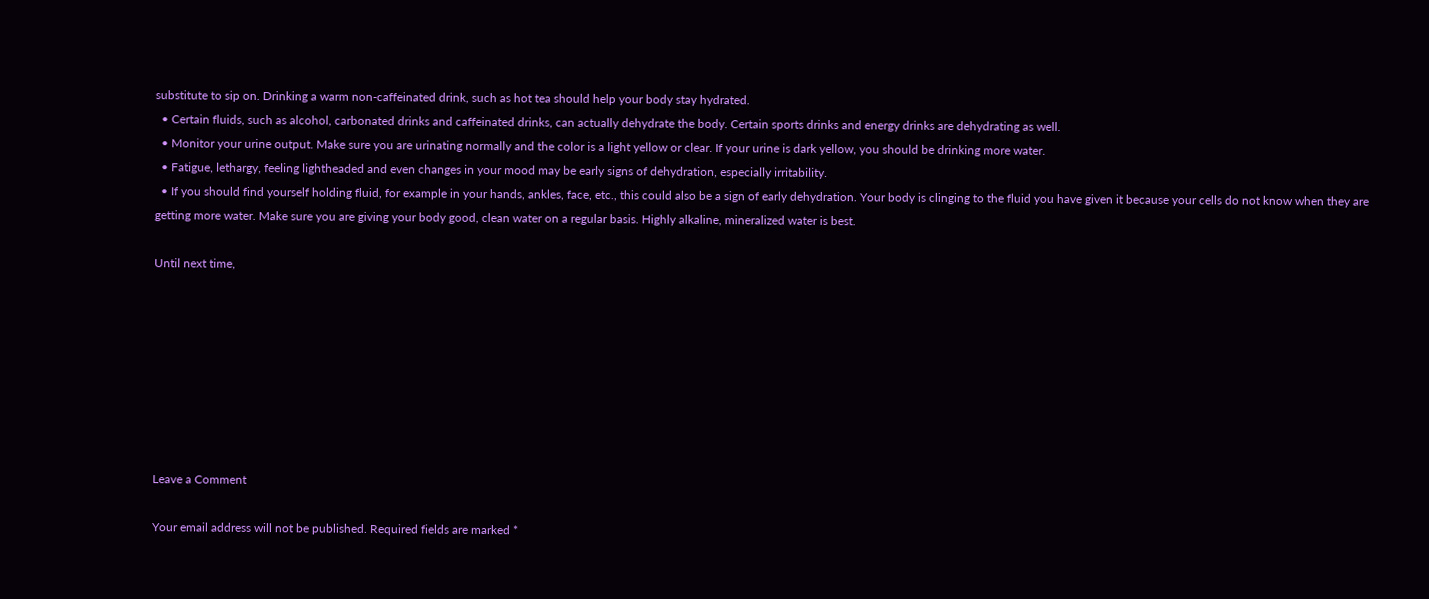substitute to sip on. Drinking a warm non-caffeinated drink, such as hot tea should help your body stay hydrated.
  • Certain fluids, such as alcohol, carbonated drinks and caffeinated drinks, can actually dehydrate the body. Certain sports drinks and energy drinks are dehydrating as well.
  • Monitor your urine output. Make sure you are urinating normally and the color is a light yellow or clear. If your urine is dark yellow, you should be drinking more water.
  • Fatigue, lethargy, feeling lightheaded and even changes in your mood may be early signs of dehydration, especially irritability.
  • If you should find yourself holding fluid, for example in your hands, ankles, face, etc., this could also be a sign of early dehydration. Your body is clinging to the fluid you have given it because your cells do not know when they are getting more water. Make sure you are giving your body good, clean water on a regular basis. Highly alkaline, mineralized water is best.

Until next time,








Leave a Comment

Your email address will not be published. Required fields are marked *